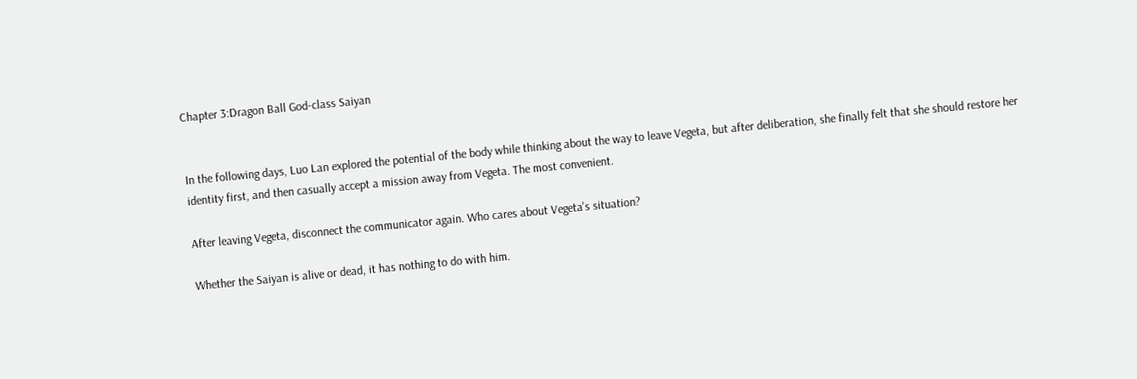Chapter 3:Dragon Ball God-class Saiyan


In the following days, Luo Lan explored the potential of the body while thinking about the way to leave Vegeta, but after deliberation, she finally felt that she should restore her identity first, and then casually accept a mission away from Vegeta. The most convenient.

After leaving Vegeta, disconnect the communicator again. Who cares about Vegeta's situation?

Whether the Saiyan is alive or dead, it has nothing to do with him.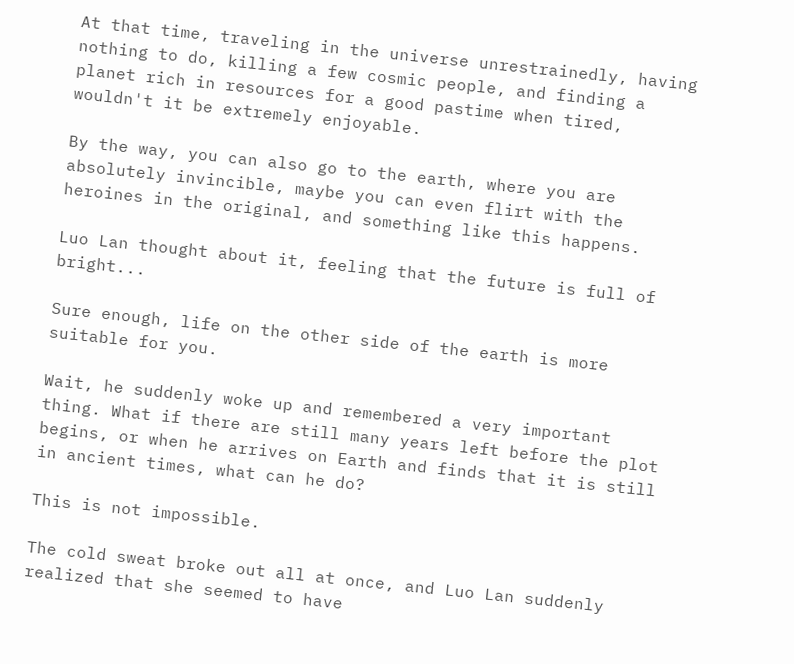At that time, traveling in the universe unrestrainedly, having nothing to do, killing a few cosmic people, and finding a planet rich in resources for a good pastime when tired, wouldn't it be extremely enjoyable.

By the way, you can also go to the earth, where you are absolutely invincible, maybe you can even flirt with the heroines in the original, and something like this happens.

Luo Lan thought about it, feeling that the future is full of bright...

Sure enough, life on the other side of the earth is more suitable for you.

Wait, he suddenly woke up and remembered a very important thing. What if there are still many years left before the plot begins, or when he arrives on Earth and finds that it is still in ancient times, what can he do?

This is not impossible.

The cold sweat broke out all at once, and Luo Lan suddenly realized that she seemed to have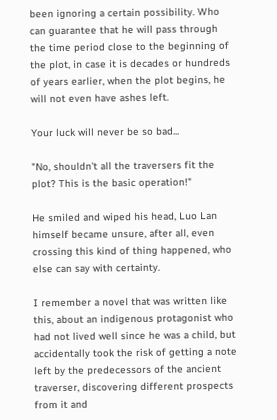been ignoring a certain possibility. Who can guarantee that he will pass through the time period close to the beginning of the plot, in case it is decades or hundreds of years earlier, when the plot begins, he will not even have ashes left.

Your luck will never be so bad...

"No, shouldn't all the traversers fit the plot? This is the basic operation!"

He smiled and wiped his head, Luo Lan himself became unsure, after all, even crossing this kind of thing happened, who else can say with certainty.

I remember a novel that was written like this, about an indigenous protagonist who had not lived well since he was a child, but accidentally took the risk of getting a note left by the predecessors of the ancient traverser, discovering different prospects from it and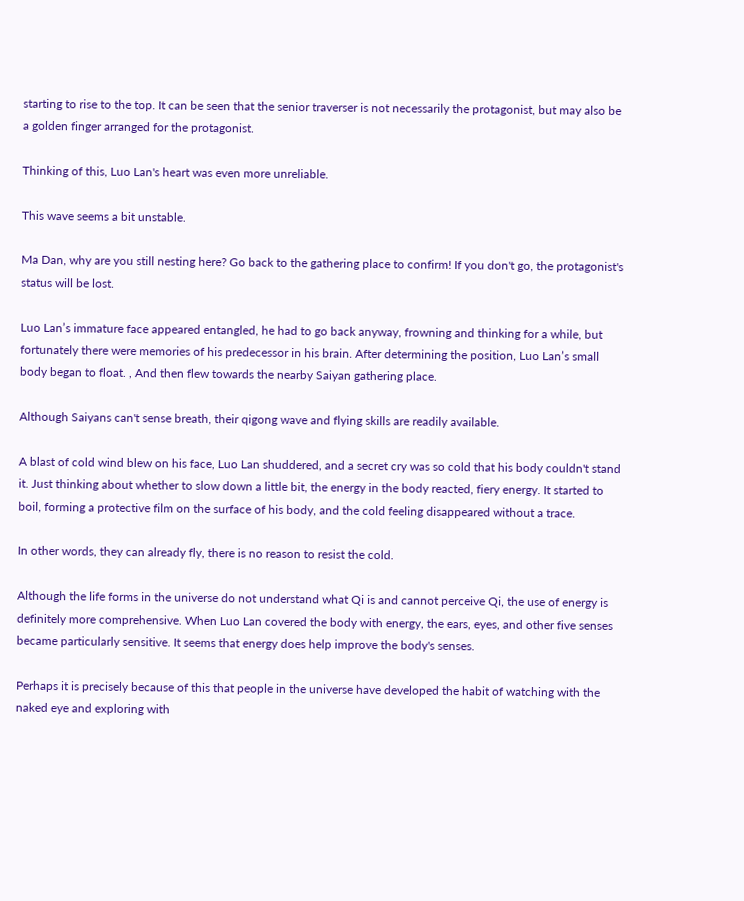starting to rise to the top. It can be seen that the senior traverser is not necessarily the protagonist, but may also be a golden finger arranged for the protagonist.

Thinking of this, Luo Lan's heart was even more unreliable.

This wave seems a bit unstable.

Ma Dan, why are you still nesting here? Go back to the gathering place to confirm! If you don't go, the protagonist's status will be lost.

Luo Lan’s immature face appeared entangled, he had to go back anyway, frowning and thinking for a while, but fortunately there were memories of his predecessor in his brain. After determining the position, Luo Lan’s small body began to float. , And then flew towards the nearby Saiyan gathering place.

Although Saiyans can't sense breath, their qigong wave and flying skills are readily available.

A blast of cold wind blew on his face, Luo Lan shuddered, and a secret cry was so cold that his body couldn't stand it. Just thinking about whether to slow down a little bit, the energy in the body reacted, fiery energy. It started to boil, forming a protective film on the surface of his body, and the cold feeling disappeared without a trace.

In other words, they can already fly, there is no reason to resist the cold.

Although the life forms in the universe do not understand what Qi is and cannot perceive Qi, the use of energy is definitely more comprehensive. When Luo Lan covered the body with energy, the ears, eyes, and other five senses became particularly sensitive. It seems that energy does help improve the body's senses.

Perhaps it is precisely because of this that people in the universe have developed the habit of watching with the naked eye and exploring with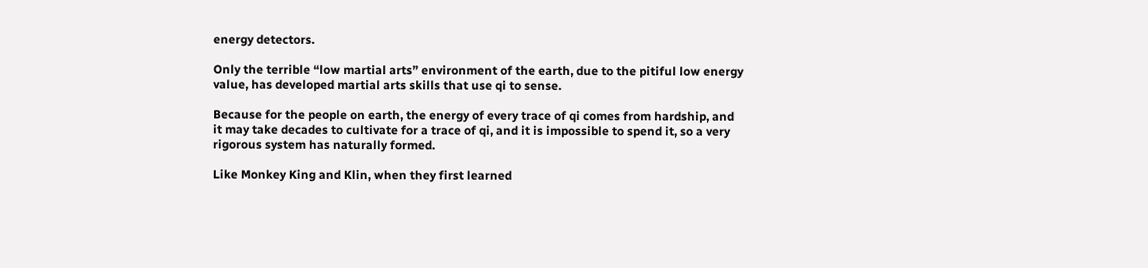energy detectors.

Only the terrible “low martial arts” environment of the earth, due to the pitiful low energy value, has developed martial arts skills that use qi to sense.

Because for the people on earth, the energy of every trace of qi comes from hardship, and it may take decades to cultivate for a trace of qi, and it is impossible to spend it, so a very rigorous system has naturally formed.

Like Monkey King and Klin, when they first learned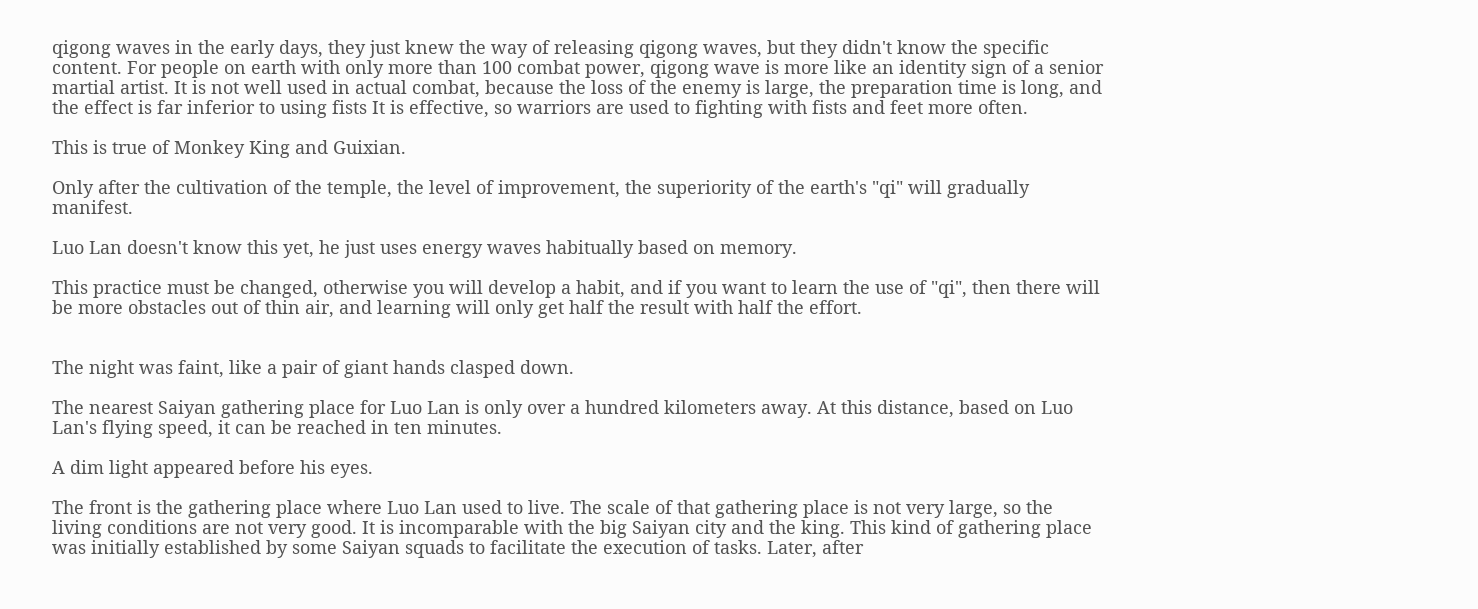qigong waves in the early days, they just knew the way of releasing qigong waves, but they didn't know the specific content. For people on earth with only more than 100 combat power, qigong wave is more like an identity sign of a senior martial artist. It is not well used in actual combat, because the loss of the enemy is large, the preparation time is long, and the effect is far inferior to using fists It is effective, so warriors are used to fighting with fists and feet more often.

This is true of Monkey King and Guixian.

Only after the cultivation of the temple, the level of improvement, the superiority of the earth's "qi" will gradually manifest.

Luo Lan doesn't know this yet, he just uses energy waves habitually based on memory.

This practice must be changed, otherwise you will develop a habit, and if you want to learn the use of "qi", then there will be more obstacles out of thin air, and learning will only get half the result with half the effort.


The night was faint, like a pair of giant hands clasped down.

The nearest Saiyan gathering place for Luo Lan is only over a hundred kilometers away. At this distance, based on Luo Lan's flying speed, it can be reached in ten minutes.

A dim light appeared before his eyes.

The front is the gathering place where Luo Lan used to live. The scale of that gathering place is not very large, so the living conditions are not very good. It is incomparable with the big Saiyan city and the king. This kind of gathering place was initially established by some Saiyan squads to facilitate the execution of tasks. Later, after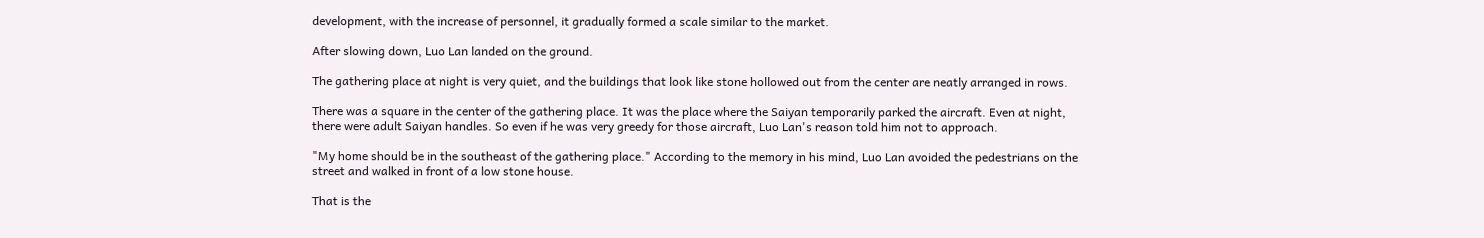development, with the increase of personnel, it gradually formed a scale similar to the market.

After slowing down, Luo Lan landed on the ground.

The gathering place at night is very quiet, and the buildings that look like stone hollowed out from the center are neatly arranged in rows.

There was a square in the center of the gathering place. It was the place where the Saiyan temporarily parked the aircraft. Even at night, there were adult Saiyan handles. So even if he was very greedy for those aircraft, Luo Lan's reason told him not to approach.

"My home should be in the southeast of the gathering place." According to the memory in his mind, Luo Lan avoided the pedestrians on the street and walked in front of a low stone house.

That is the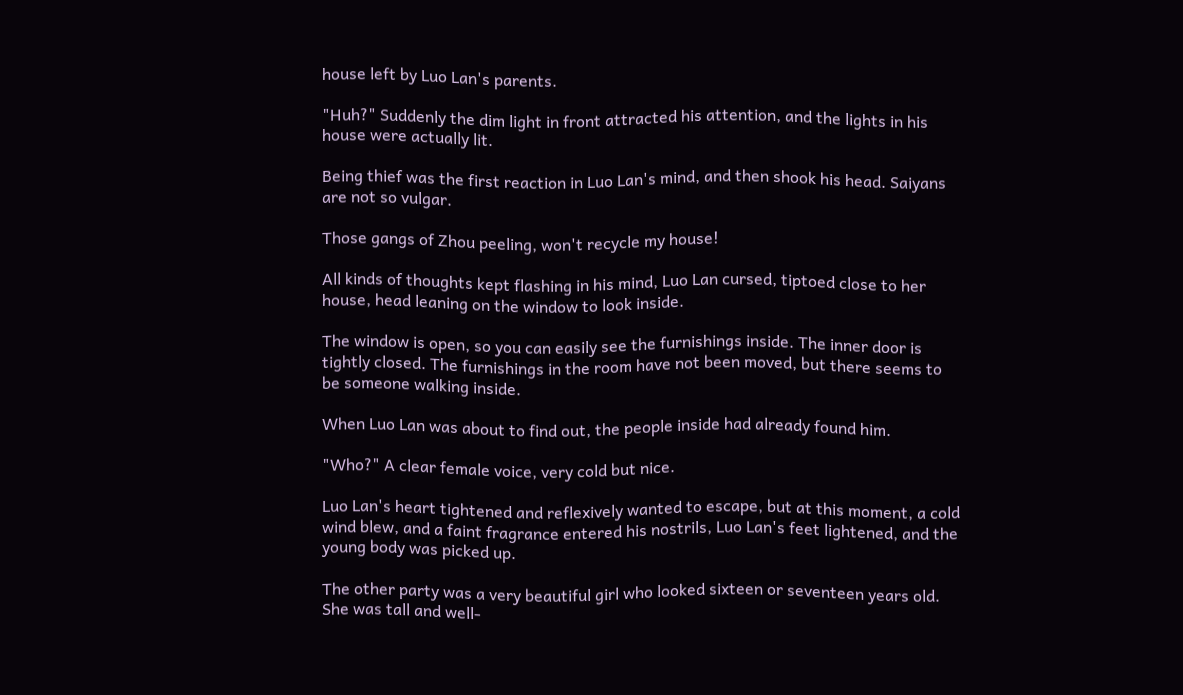house left by Luo Lan's parents.

"Huh?" Suddenly the dim light in front attracted his attention, and the lights in his house were actually lit.

Being thief was the first reaction in Luo Lan's mind, and then shook his head. Saiyans are not so vulgar.

Those gangs of Zhou peeling, won't recycle my house!

All kinds of thoughts kept flashing in his mind, Luo Lan cursed, tiptoed close to her house, head leaning on the window to look inside.

The window is open, so you can easily see the furnishings inside. The inner door is tightly closed. The furnishings in the room have not been moved, but there seems to be someone walking inside.

When Luo Lan was about to find out, the people inside had already found him.

"Who?" A clear female voice, very cold but nice.

Luo Lan's heart tightened and reflexively wanted to escape, but at this moment, a cold wind blew, and a faint fragrance entered his nostrils, Luo Lan's feet lightened, and the young body was picked up.

The other party was a very beautiful girl who looked sixteen or seventeen years old. She was tall and well-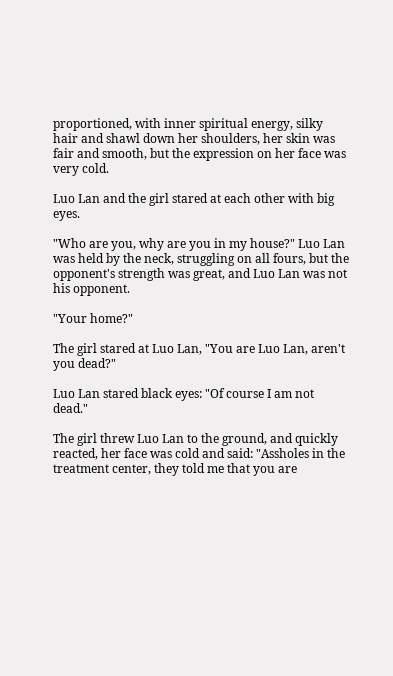proportioned, with inner spiritual energy, silky hair and shawl down her shoulders, her skin was fair and smooth, but the expression on her face was very cold.

Luo Lan and the girl stared at each other with big eyes.

"Who are you, why are you in my house?" Luo Lan was held by the neck, struggling on all fours, but the opponent's strength was great, and Luo Lan was not his opponent.

"Your home?"

The girl stared at Luo Lan, "You are Luo Lan, aren't you dead?"

Luo Lan stared black eyes: "Of course I am not dead."

The girl threw Luo Lan to the ground, and quickly reacted, her face was cold and said: "Assholes in the treatment center, they told me that you are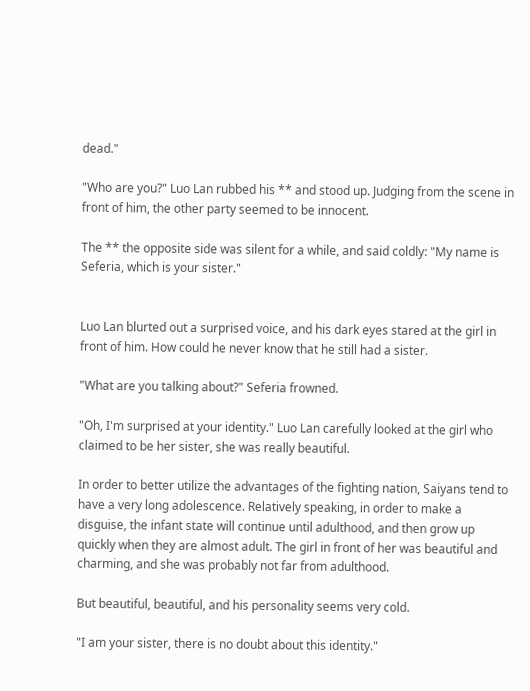dead."

"Who are you?" Luo Lan rubbed his ** and stood up. Judging from the scene in front of him, the other party seemed to be innocent.

The ** the opposite side was silent for a while, and said coldly: "My name is Seferia, which is your sister."


Luo Lan blurted out a surprised voice, and his dark eyes stared at the girl in front of him. How could he never know that he still had a sister.

"What are you talking about?" Seferia frowned.

"Oh, I'm surprised at your identity." Luo Lan carefully looked at the girl who claimed to be her sister, she was really beautiful.

In order to better utilize the advantages of the fighting nation, Saiyans tend to have a very long adolescence. Relatively speaking, in order to make a disguise, the infant state will continue until adulthood, and then grow up quickly when they are almost adult. The girl in front of her was beautiful and charming, and she was probably not far from adulthood.

But beautiful, beautiful, and his personality seems very cold.

"I am your sister, there is no doubt about this identity."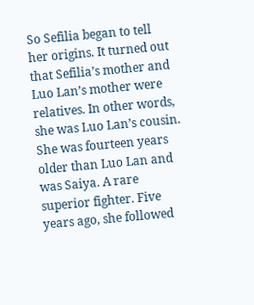So Sefilia began to tell her origins. It turned out that Sefilia’s mother and Luo Lan’s mother were relatives. In other words, she was Luo Lan’s cousin. She was fourteen years older than Luo Lan and was Saiya. A rare superior fighter. Five years ago, she followed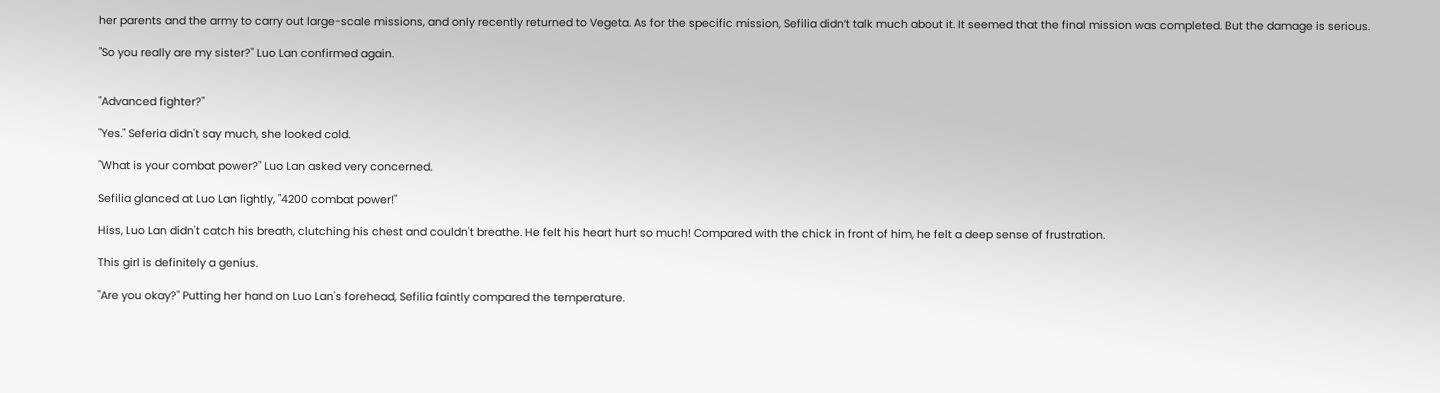her parents and the army to carry out large-scale missions, and only recently returned to Vegeta. As for the specific mission, Sefilia didn’t talk much about it. It seemed that the final mission was completed. But the damage is serious.

"So you really are my sister?" Luo Lan confirmed again.


"Advanced fighter?"

"Yes." Seferia didn't say much, she looked cold.

"What is your combat power?" Luo Lan asked very concerned.

Sefilia glanced at Luo Lan lightly, "4200 combat power!"

Hiss, Luo Lan didn't catch his breath, clutching his chest and couldn't breathe. He felt his heart hurt so much! Compared with the chick in front of him, he felt a deep sense of frustration.

This girl is definitely a genius.

"Are you okay?" Putting her hand on Luo Lan's forehead, Sefilia faintly compared the temperature.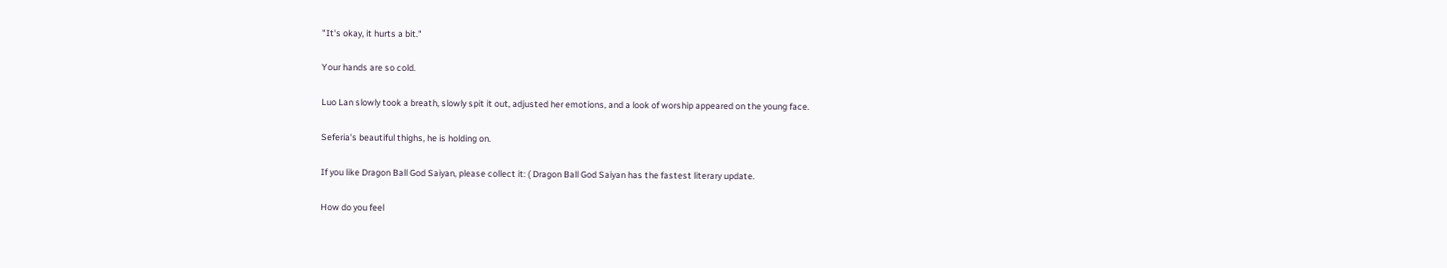"It's okay, it hurts a bit."

Your hands are so cold.

Luo Lan slowly took a breath, slowly spit it out, adjusted her emotions, and a look of worship appeared on the young face.

Seferia's beautiful thighs, he is holding on.

If you like Dragon Ball God Saiyan, please collect it: ( Dragon Ball God Saiyan has the fastest literary update.

How do you feel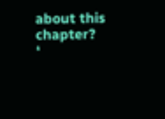about this chapter?
❛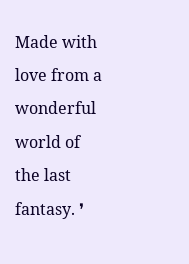Made with love from a wonderful world of the last fantasy. ❜